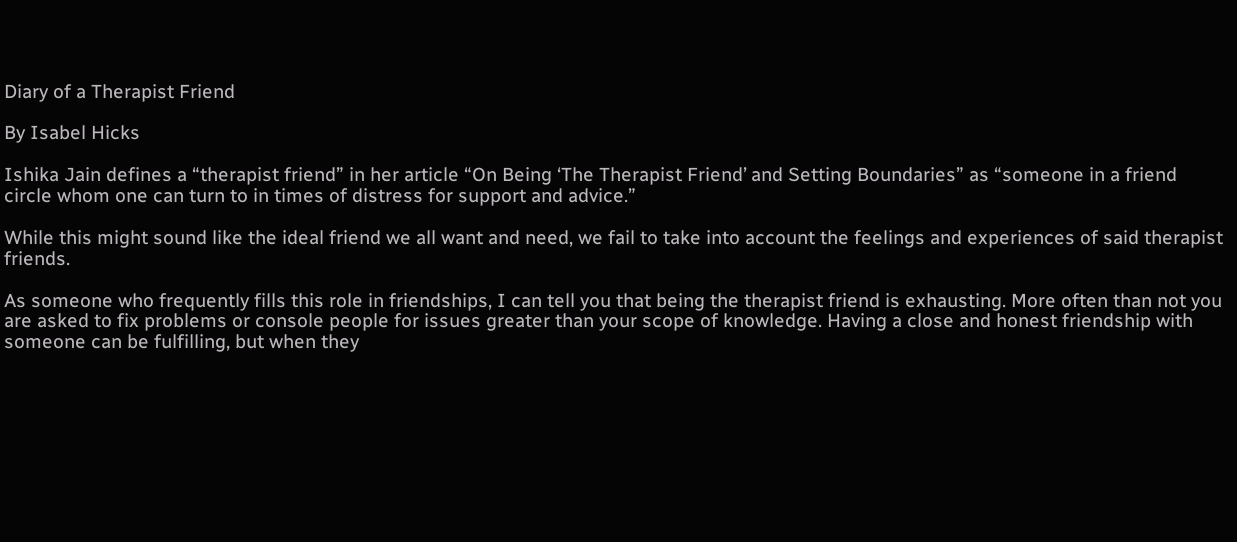Diary of a Therapist Friend

By Isabel Hicks

Ishika Jain defines a “therapist friend” in her article “On Being ‘The Therapist Friend’ and Setting Boundaries” as “someone in a friend circle whom one can turn to in times of distress for support and advice.”

While this might sound like the ideal friend we all want and need, we fail to take into account the feelings and experiences of said therapist friends.

As someone who frequently fills this role in friendships, I can tell you that being the therapist friend is exhausting. More often than not you are asked to fix problems or console people for issues greater than your scope of knowledge. Having a close and honest friendship with someone can be fulfilling, but when they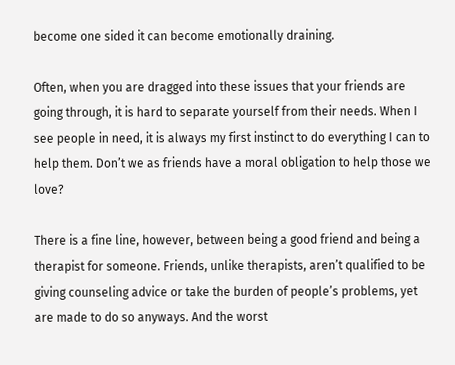become one sided it can become emotionally draining.

Often, when you are dragged into these issues that your friends are going through, it is hard to separate yourself from their needs. When I see people in need, it is always my first instinct to do everything I can to help them. Don’t we as friends have a moral obligation to help those we love?

There is a fine line, however, between being a good friend and being a therapist for someone. Friends, unlike therapists, aren’t qualified to be giving counseling advice or take the burden of people’s problems, yet are made to do so anyways. And the worst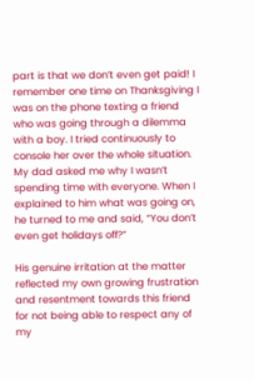part is that we don’t even get paid! I remember one time on Thanksgiving I was on the phone texting a friend who was going through a dilemma with a boy. I tried continuously to console her over the whole situation. My dad asked me why I wasn’t spending time with everyone. When I explained to him what was going on, he turned to me and said, “You don’t even get holidays off?”

His genuine irritation at the matter reflected my own growing frustration and resentment towards this friend for not being able to respect any of my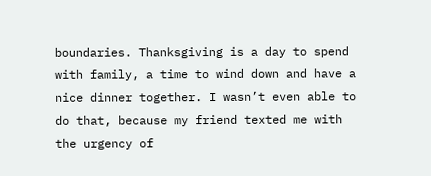boundaries. Thanksgiving is a day to spend with family, a time to wind down and have a nice dinner together. I wasn’t even able to do that, because my friend texted me with the urgency of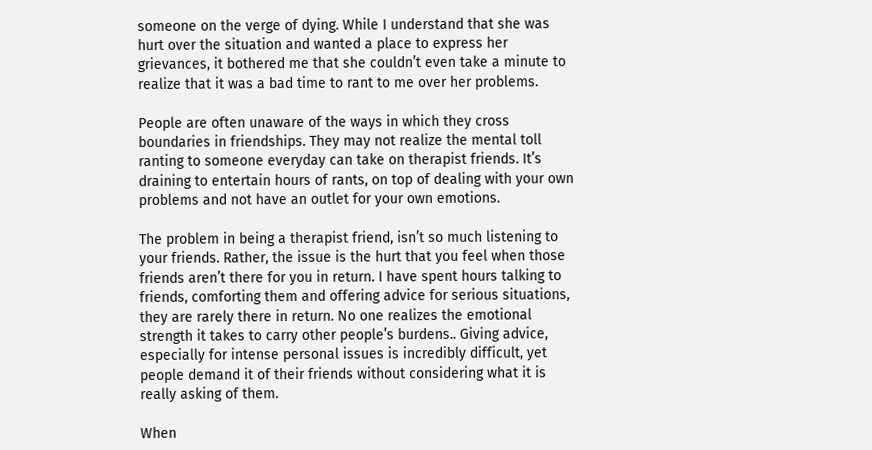someone on the verge of dying. While I understand that she was hurt over the situation and wanted a place to express her grievances, it bothered me that she couldn’t even take a minute to realize that it was a bad time to rant to me over her problems.

People are often unaware of the ways in which they cross boundaries in friendships. They may not realize the mental toll ranting to someone everyday can take on therapist friends. It’s draining to entertain hours of rants, on top of dealing with your own problems and not have an outlet for your own emotions.

The problem in being a therapist friend, isn’t so much listening to your friends. Rather, the issue is the hurt that you feel when those friends aren’t there for you in return. I have spent hours talking to friends, comforting them and offering advice for serious situations, they are rarely there in return. No one realizes the emotional strength it takes to carry other people’s burdens.. Giving advice, especially for intense personal issues is incredibly difficult, yet people demand it of their friends without considering what it is really asking of them.

When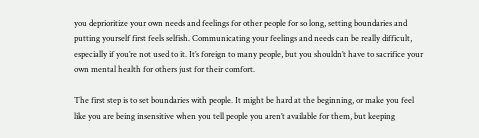you deprioritize your own needs and feelings for other people for so long, setting boundaries and putting yourself first feels selfish. Communicating your feelings and needs can be really difficult, especially if you’re not used to it. It’s foreign to many people, but you shouldn’t have to sacrifice your own mental health for others just for their comfort.

The first step is to set boundaries with people. It might be hard at the beginning, or make you feel like you are being insensitive when you tell people you aren’t available for them, but keeping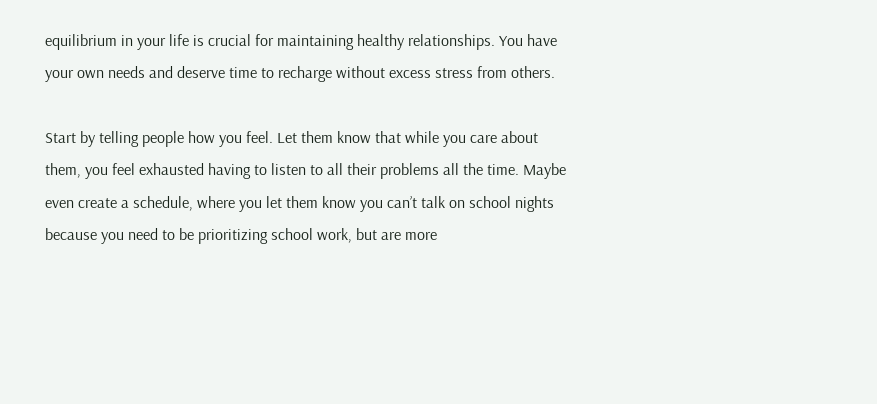equilibrium in your life is crucial for maintaining healthy relationships. You have your own needs and deserve time to recharge without excess stress from others.

Start by telling people how you feel. Let them know that while you care about them, you feel exhausted having to listen to all their problems all the time. Maybe even create a schedule, where you let them know you can’t talk on school nights because you need to be prioritizing school work, but are more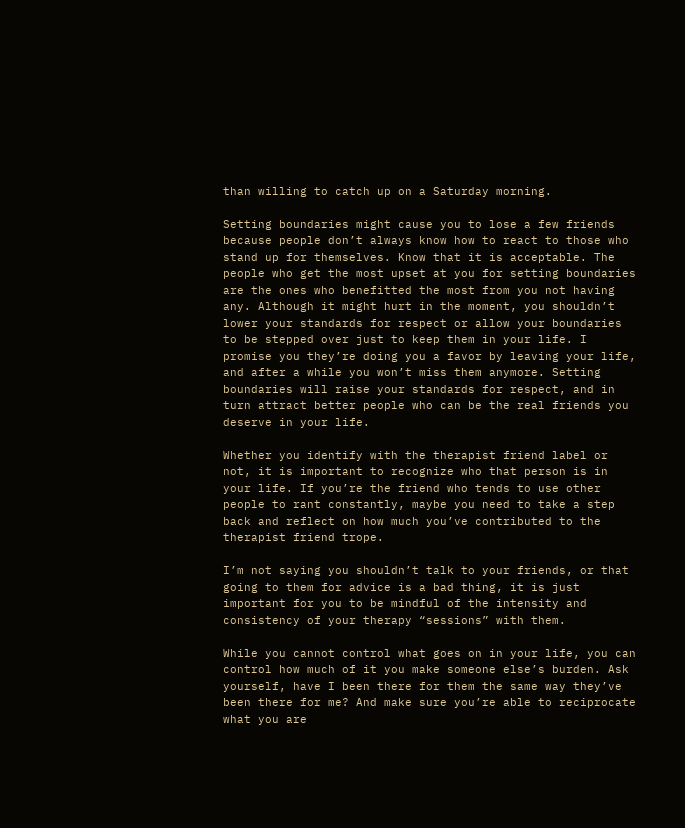than willing to catch up on a Saturday morning.

Setting boundaries might cause you to lose a few friends because people don’t always know how to react to those who stand up for themselves. Know that it is acceptable. The people who get the most upset at you for setting boundaries are the ones who benefitted the most from you not having any. Although it might hurt in the moment, you shouldn’t lower your standards for respect or allow your boundaries to be stepped over just to keep them in your life. I promise you they’re doing you a favor by leaving your life, and after a while you won’t miss them anymore. Setting boundaries will raise your standards for respect, and in turn attract better people who can be the real friends you deserve in your life.

Whether you identify with the therapist friend label or not, it is important to recognize who that person is in your life. If you’re the friend who tends to use other people to rant constantly, maybe you need to take a step back and reflect on how much you’ve contributed to the therapist friend trope.

I’m not saying you shouldn’t talk to your friends, or that going to them for advice is a bad thing, it is just important for you to be mindful of the intensity and consistency of your therapy “sessions” with them.

While you cannot control what goes on in your life, you can control how much of it you make someone else’s burden. Ask yourself, have I been there for them the same way they’ve been there for me? And make sure you’re able to reciprocate what you are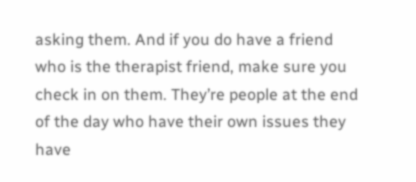asking them. And if you do have a friend who is the therapist friend, make sure you check in on them. They’re people at the end of the day who have their own issues they have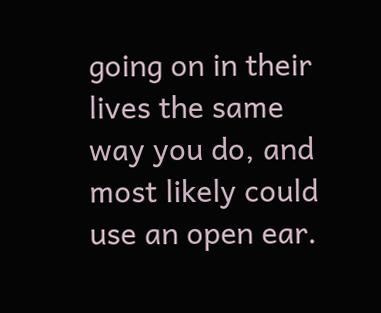going on in their lives the same way you do, and most likely could use an open ear.